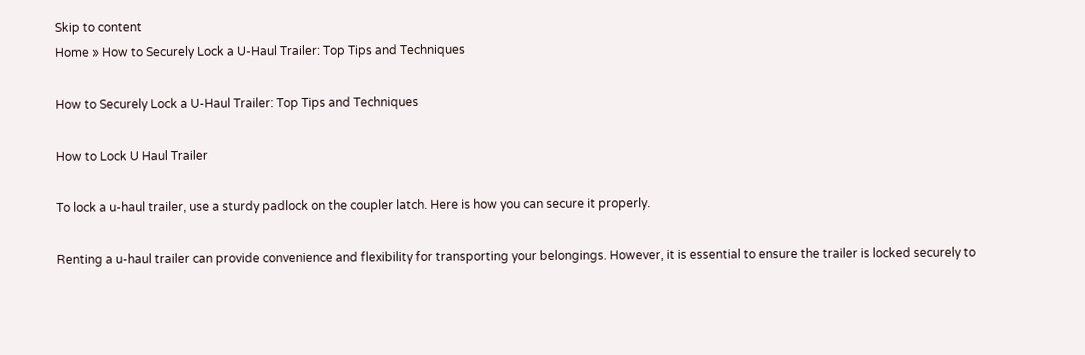Skip to content
Home » How to Securely Lock a U-Haul Trailer: Top Tips and Techniques

How to Securely Lock a U-Haul Trailer: Top Tips and Techniques

How to Lock U Haul Trailer

To lock a u-haul trailer, use a sturdy padlock on the coupler latch. Here is how you can secure it properly.

Renting a u-haul trailer can provide convenience and flexibility for transporting your belongings. However, it is essential to ensure the trailer is locked securely to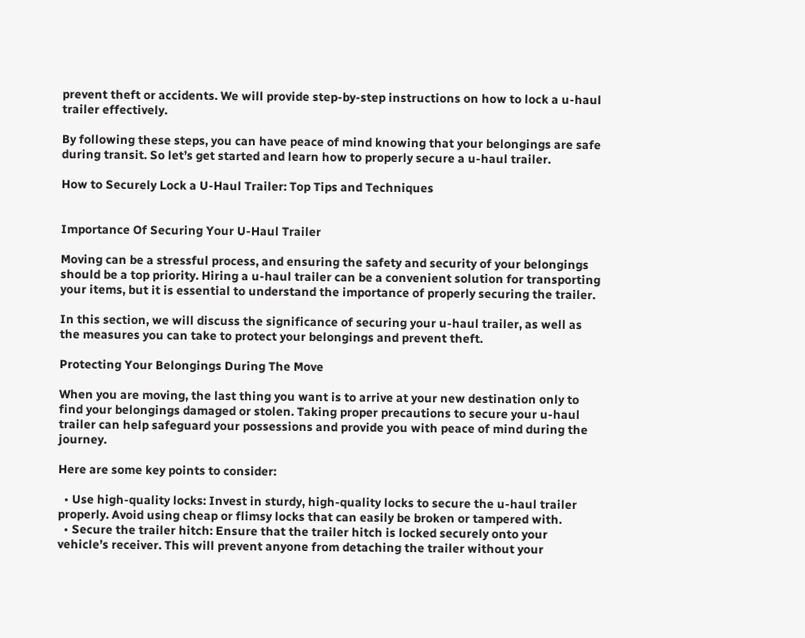prevent theft or accidents. We will provide step-by-step instructions on how to lock a u-haul trailer effectively.

By following these steps, you can have peace of mind knowing that your belongings are safe during transit. So let’s get started and learn how to properly secure a u-haul trailer.

How to Securely Lock a U-Haul Trailer: Top Tips and Techniques


Importance Of Securing Your U-Haul Trailer

Moving can be a stressful process, and ensuring the safety and security of your belongings should be a top priority. Hiring a u-haul trailer can be a convenient solution for transporting your items, but it is essential to understand the importance of properly securing the trailer.

In this section, we will discuss the significance of securing your u-haul trailer, as well as the measures you can take to protect your belongings and prevent theft.

Protecting Your Belongings During The Move

When you are moving, the last thing you want is to arrive at your new destination only to find your belongings damaged or stolen. Taking proper precautions to secure your u-haul trailer can help safeguard your possessions and provide you with peace of mind during the journey.

Here are some key points to consider:

  • Use high-quality locks: Invest in sturdy, high-quality locks to secure the u-haul trailer properly. Avoid using cheap or flimsy locks that can easily be broken or tampered with.
  • Secure the trailer hitch: Ensure that the trailer hitch is locked securely onto your vehicle’s receiver. This will prevent anyone from detaching the trailer without your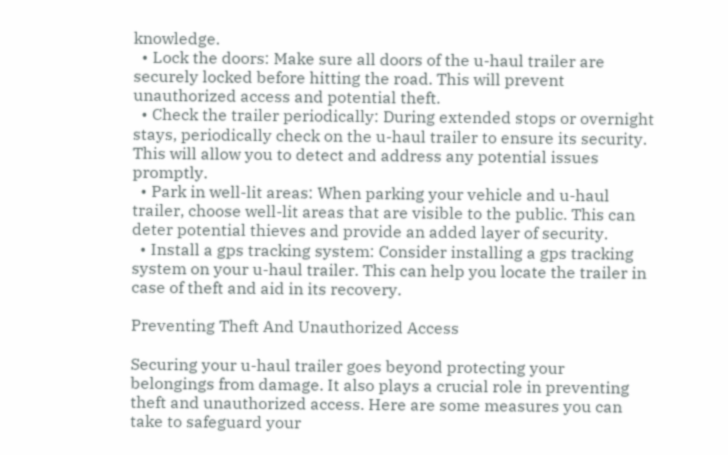knowledge.
  • Lock the doors: Make sure all doors of the u-haul trailer are securely locked before hitting the road. This will prevent unauthorized access and potential theft.
  • Check the trailer periodically: During extended stops or overnight stays, periodically check on the u-haul trailer to ensure its security. This will allow you to detect and address any potential issues promptly.
  • Park in well-lit areas: When parking your vehicle and u-haul trailer, choose well-lit areas that are visible to the public. This can deter potential thieves and provide an added layer of security.
  • Install a gps tracking system: Consider installing a gps tracking system on your u-haul trailer. This can help you locate the trailer in case of theft and aid in its recovery.

Preventing Theft And Unauthorized Access

Securing your u-haul trailer goes beyond protecting your belongings from damage. It also plays a crucial role in preventing theft and unauthorized access. Here are some measures you can take to safeguard your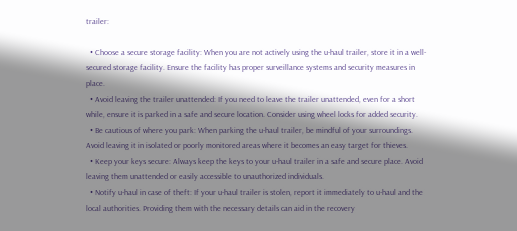trailer:

  • Choose a secure storage facility: When you are not actively using the u-haul trailer, store it in a well-secured storage facility. Ensure the facility has proper surveillance systems and security measures in place.
  • Avoid leaving the trailer unattended: If you need to leave the trailer unattended, even for a short while, ensure it is parked in a safe and secure location. Consider using wheel locks for added security.
  • Be cautious of where you park: When parking the u-haul trailer, be mindful of your surroundings. Avoid leaving it in isolated or poorly monitored areas where it becomes an easy target for thieves.
  • Keep your keys secure: Always keep the keys to your u-haul trailer in a safe and secure place. Avoid leaving them unattended or easily accessible to unauthorized individuals.
  • Notify u-haul in case of theft: If your u-haul trailer is stolen, report it immediately to u-haul and the local authorities. Providing them with the necessary details can aid in the recovery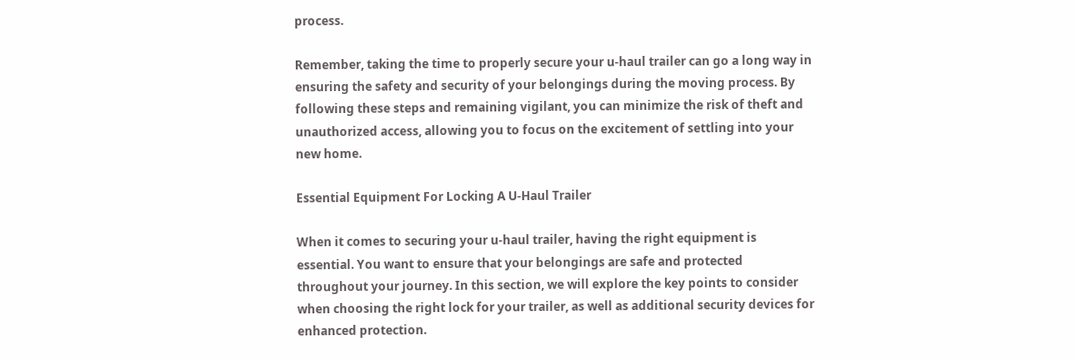process.

Remember, taking the time to properly secure your u-haul trailer can go a long way in ensuring the safety and security of your belongings during the moving process. By following these steps and remaining vigilant, you can minimize the risk of theft and unauthorized access, allowing you to focus on the excitement of settling into your new home.

Essential Equipment For Locking A U-Haul Trailer

When it comes to securing your u-haul trailer, having the right equipment is essential. You want to ensure that your belongings are safe and protected throughout your journey. In this section, we will explore the key points to consider when choosing the right lock for your trailer, as well as additional security devices for enhanced protection.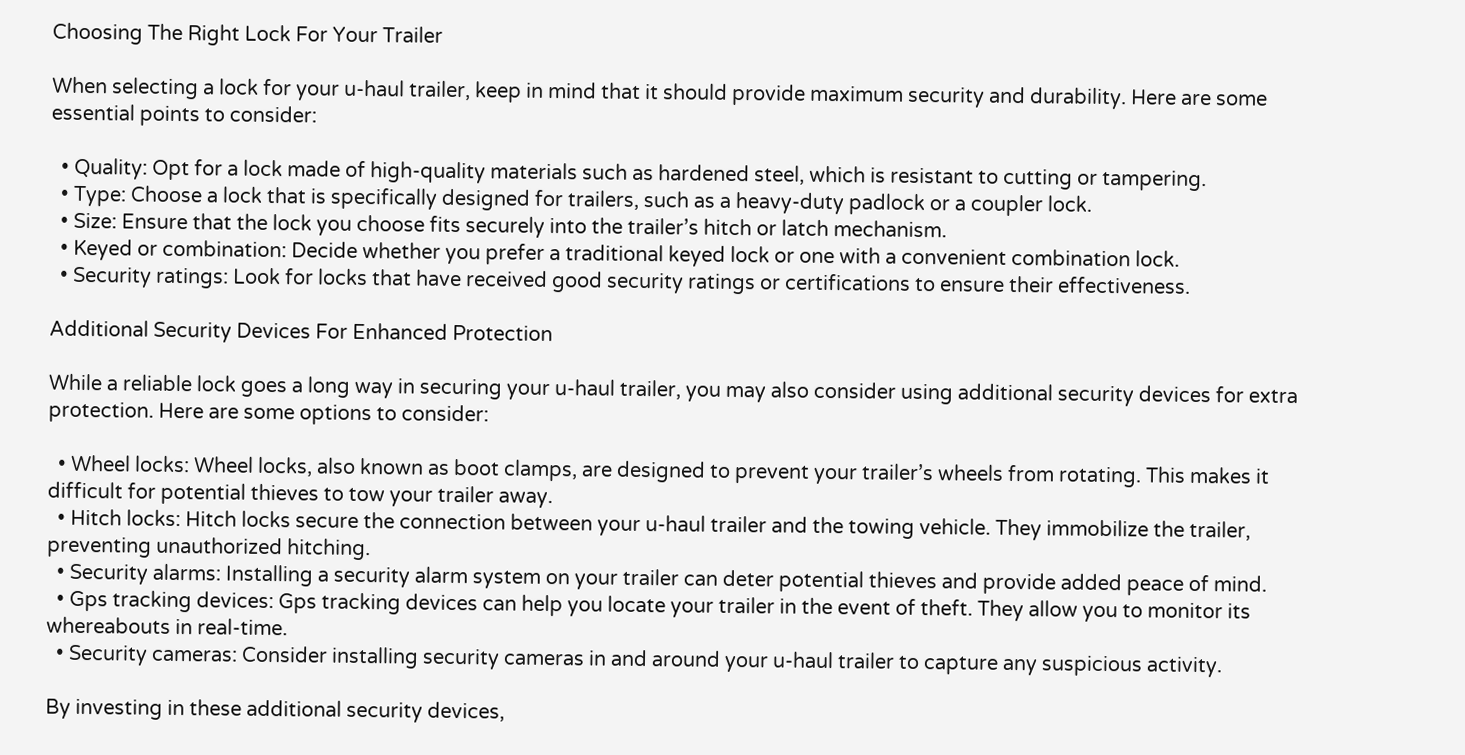Choosing The Right Lock For Your Trailer

When selecting a lock for your u-haul trailer, keep in mind that it should provide maximum security and durability. Here are some essential points to consider:

  • Quality: Opt for a lock made of high-quality materials such as hardened steel, which is resistant to cutting or tampering.
  • Type: Choose a lock that is specifically designed for trailers, such as a heavy-duty padlock or a coupler lock.
  • Size: Ensure that the lock you choose fits securely into the trailer’s hitch or latch mechanism.
  • Keyed or combination: Decide whether you prefer a traditional keyed lock or one with a convenient combination lock.
  • Security ratings: Look for locks that have received good security ratings or certifications to ensure their effectiveness.

Additional Security Devices For Enhanced Protection

While a reliable lock goes a long way in securing your u-haul trailer, you may also consider using additional security devices for extra protection. Here are some options to consider:

  • Wheel locks: Wheel locks, also known as boot clamps, are designed to prevent your trailer’s wheels from rotating. This makes it difficult for potential thieves to tow your trailer away.
  • Hitch locks: Hitch locks secure the connection between your u-haul trailer and the towing vehicle. They immobilize the trailer, preventing unauthorized hitching.
  • Security alarms: Installing a security alarm system on your trailer can deter potential thieves and provide added peace of mind.
  • Gps tracking devices: Gps tracking devices can help you locate your trailer in the event of theft. They allow you to monitor its whereabouts in real-time.
  • Security cameras: Consider installing security cameras in and around your u-haul trailer to capture any suspicious activity.

By investing in these additional security devices,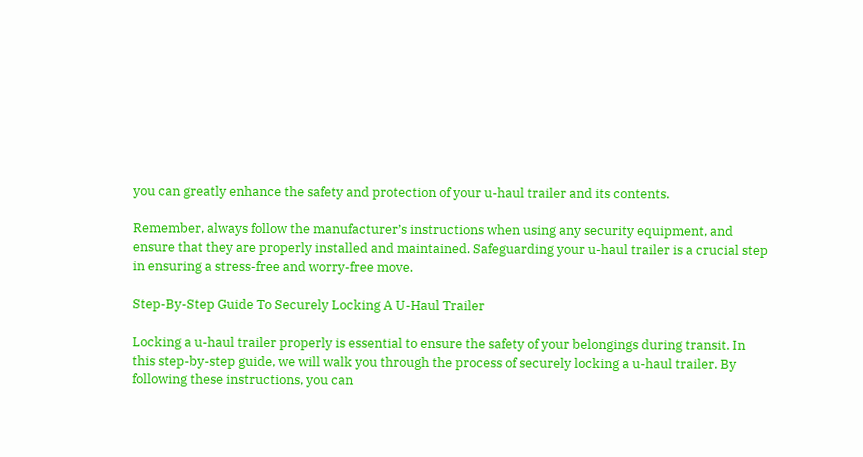you can greatly enhance the safety and protection of your u-haul trailer and its contents.

Remember, always follow the manufacturer’s instructions when using any security equipment, and ensure that they are properly installed and maintained. Safeguarding your u-haul trailer is a crucial step in ensuring a stress-free and worry-free move.

Step-By-Step Guide To Securely Locking A U-Haul Trailer

Locking a u-haul trailer properly is essential to ensure the safety of your belongings during transit. In this step-by-step guide, we will walk you through the process of securely locking a u-haul trailer. By following these instructions, you can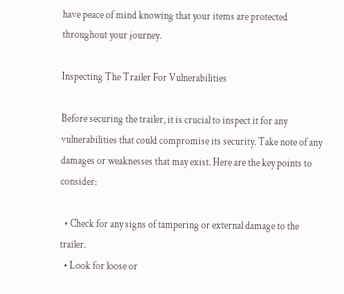have peace of mind knowing that your items are protected throughout your journey.

Inspecting The Trailer For Vulnerabilities

Before securing the trailer, it is crucial to inspect it for any vulnerabilities that could compromise its security. Take note of any damages or weaknesses that may exist. Here are the key points to consider:

  • Check for any signs of tampering or external damage to the trailer.
  • Look for loose or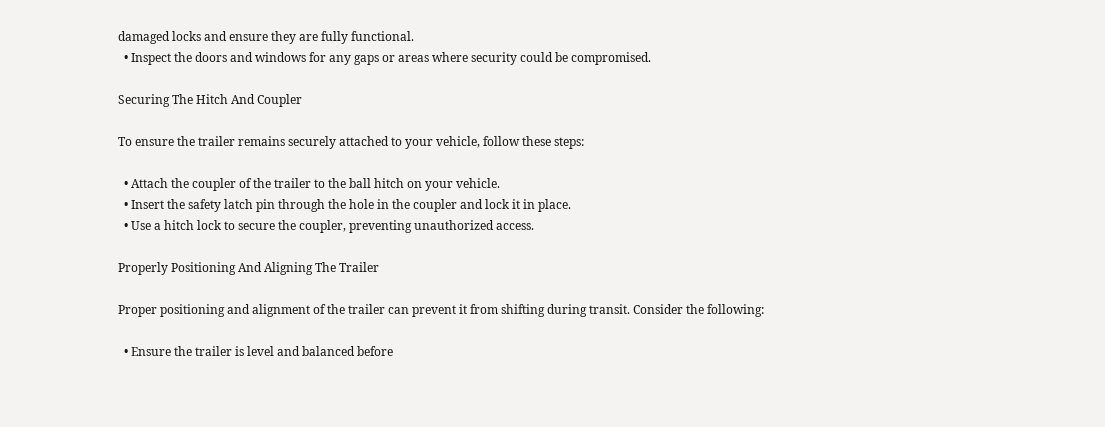damaged locks and ensure they are fully functional.
  • Inspect the doors and windows for any gaps or areas where security could be compromised.

Securing The Hitch And Coupler

To ensure the trailer remains securely attached to your vehicle, follow these steps:

  • Attach the coupler of the trailer to the ball hitch on your vehicle.
  • Insert the safety latch pin through the hole in the coupler and lock it in place.
  • Use a hitch lock to secure the coupler, preventing unauthorized access.

Properly Positioning And Aligning The Trailer

Proper positioning and alignment of the trailer can prevent it from shifting during transit. Consider the following:

  • Ensure the trailer is level and balanced before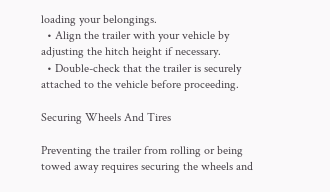loading your belongings.
  • Align the trailer with your vehicle by adjusting the hitch height if necessary.
  • Double-check that the trailer is securely attached to the vehicle before proceeding.

Securing Wheels And Tires

Preventing the trailer from rolling or being towed away requires securing the wheels and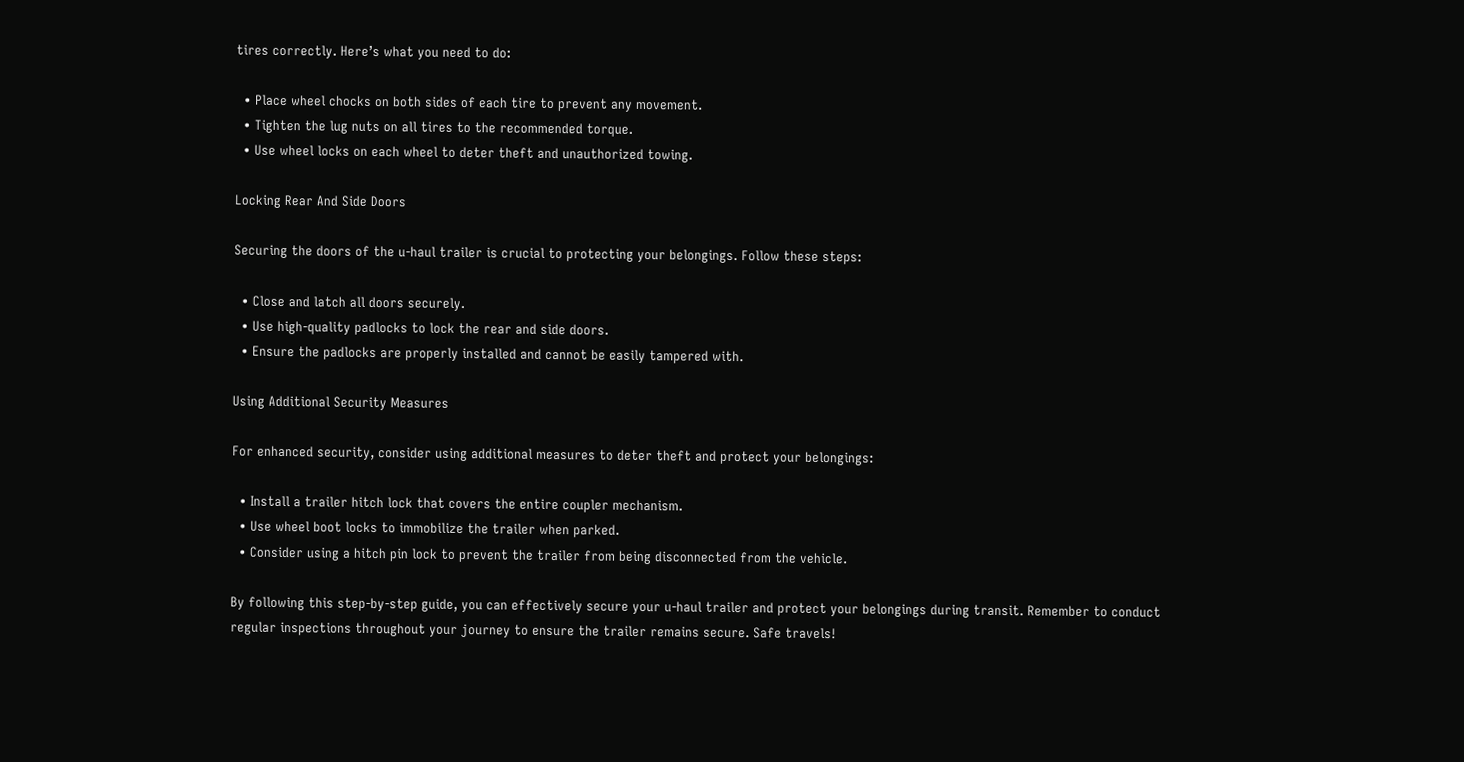tires correctly. Here’s what you need to do:

  • Place wheel chocks on both sides of each tire to prevent any movement.
  • Tighten the lug nuts on all tires to the recommended torque.
  • Use wheel locks on each wheel to deter theft and unauthorized towing.

Locking Rear And Side Doors

Securing the doors of the u-haul trailer is crucial to protecting your belongings. Follow these steps:

  • Close and latch all doors securely.
  • Use high-quality padlocks to lock the rear and side doors.
  • Ensure the padlocks are properly installed and cannot be easily tampered with.

Using Additional Security Measures

For enhanced security, consider using additional measures to deter theft and protect your belongings:

  • Install a trailer hitch lock that covers the entire coupler mechanism.
  • Use wheel boot locks to immobilize the trailer when parked.
  • Consider using a hitch pin lock to prevent the trailer from being disconnected from the vehicle.

By following this step-by-step guide, you can effectively secure your u-haul trailer and protect your belongings during transit. Remember to conduct regular inspections throughout your journey to ensure the trailer remains secure. Safe travels!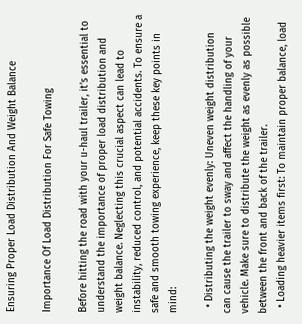Ensuring Proper Load Distribution And Weight Balance

Importance Of Load Distribution For Safe Towing

Before hitting the road with your u-haul trailer, it’s essential to understand the importance of proper load distribution and weight balance. Neglecting this crucial aspect can lead to instability, reduced control, and potential accidents. To ensure a safe and smooth towing experience, keep these key points in mind:

  • Distributing the weight evenly: Uneven weight distribution can cause the trailer to sway and affect the handling of your vehicle. Make sure to distribute the weight as evenly as possible between the front and back of the trailer.
  • Loading heavier items first: To maintain proper balance, load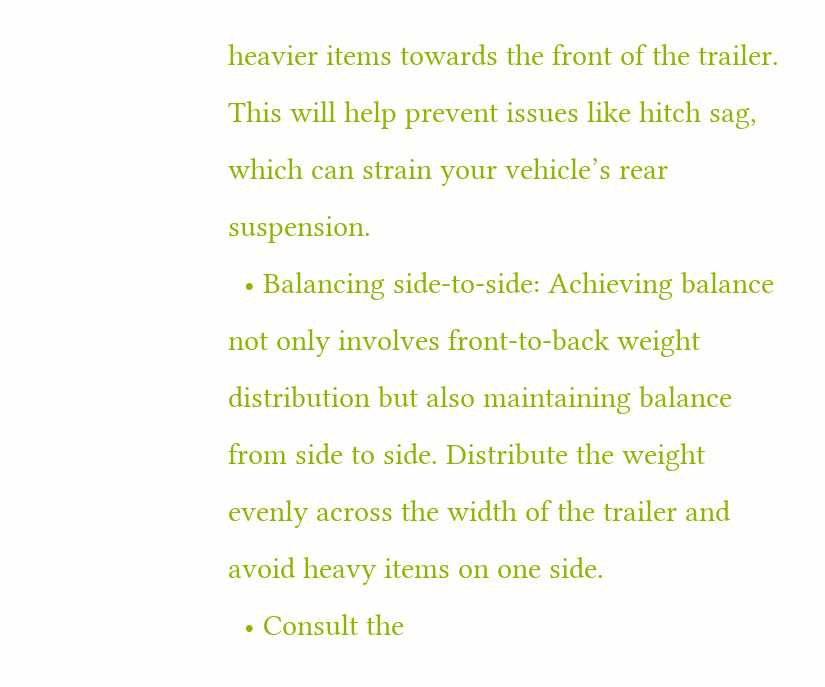heavier items towards the front of the trailer. This will help prevent issues like hitch sag, which can strain your vehicle’s rear suspension.
  • Balancing side-to-side: Achieving balance not only involves front-to-back weight distribution but also maintaining balance from side to side. Distribute the weight evenly across the width of the trailer and avoid heavy items on one side.
  • Consult the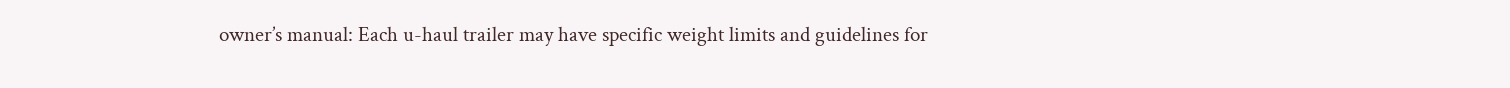owner’s manual: Each u-haul trailer may have specific weight limits and guidelines for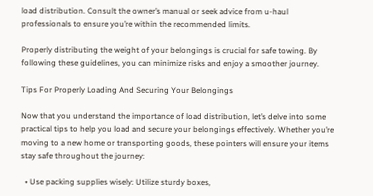load distribution. Consult the owner’s manual or seek advice from u-haul professionals to ensure you’re within the recommended limits.

Properly distributing the weight of your belongings is crucial for safe towing. By following these guidelines, you can minimize risks and enjoy a smoother journey.

Tips For Properly Loading And Securing Your Belongings

Now that you understand the importance of load distribution, let’s delve into some practical tips to help you load and secure your belongings effectively. Whether you’re moving to a new home or transporting goods, these pointers will ensure your items stay safe throughout the journey:

  • Use packing supplies wisely: Utilize sturdy boxes,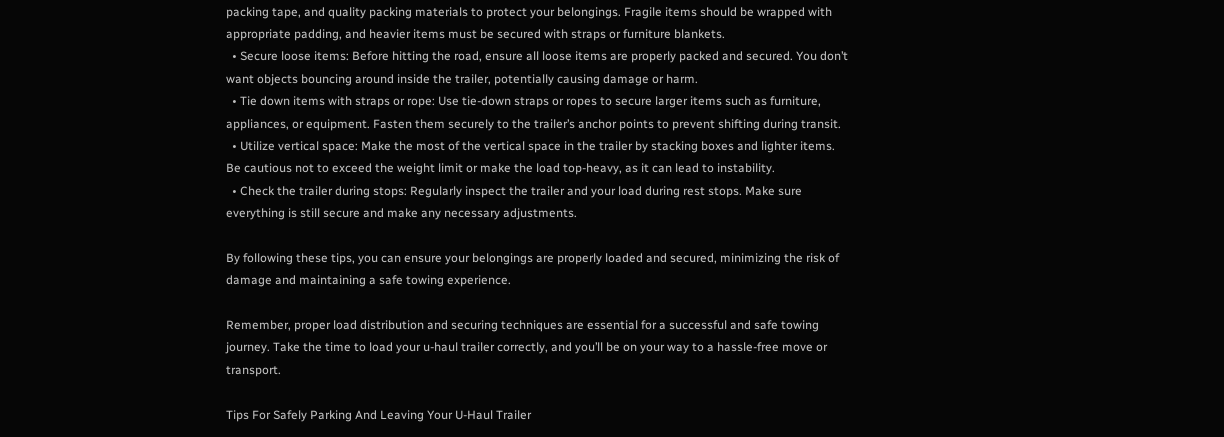packing tape, and quality packing materials to protect your belongings. Fragile items should be wrapped with appropriate padding, and heavier items must be secured with straps or furniture blankets.
  • Secure loose items: Before hitting the road, ensure all loose items are properly packed and secured. You don’t want objects bouncing around inside the trailer, potentially causing damage or harm.
  • Tie down items with straps or rope: Use tie-down straps or ropes to secure larger items such as furniture, appliances, or equipment. Fasten them securely to the trailer’s anchor points to prevent shifting during transit.
  • Utilize vertical space: Make the most of the vertical space in the trailer by stacking boxes and lighter items. Be cautious not to exceed the weight limit or make the load top-heavy, as it can lead to instability.
  • Check the trailer during stops: Regularly inspect the trailer and your load during rest stops. Make sure everything is still secure and make any necessary adjustments.

By following these tips, you can ensure your belongings are properly loaded and secured, minimizing the risk of damage and maintaining a safe towing experience.

Remember, proper load distribution and securing techniques are essential for a successful and safe towing journey. Take the time to load your u-haul trailer correctly, and you’ll be on your way to a hassle-free move or transport.

Tips For Safely Parking And Leaving Your U-Haul Trailer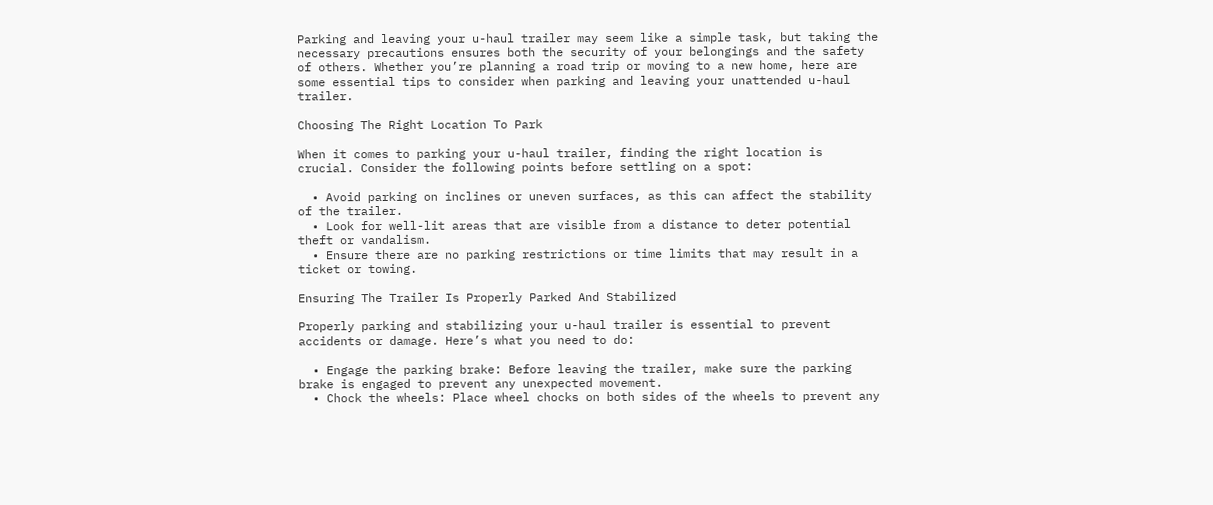Parking and leaving your u-haul trailer may seem like a simple task, but taking the necessary precautions ensures both the security of your belongings and the safety of others. Whether you’re planning a road trip or moving to a new home, here are some essential tips to consider when parking and leaving your unattended u-haul trailer.

Choosing The Right Location To Park

When it comes to parking your u-haul trailer, finding the right location is crucial. Consider the following points before settling on a spot:

  • Avoid parking on inclines or uneven surfaces, as this can affect the stability of the trailer.
  • Look for well-lit areas that are visible from a distance to deter potential theft or vandalism.
  • Ensure there are no parking restrictions or time limits that may result in a ticket or towing.

Ensuring The Trailer Is Properly Parked And Stabilized

Properly parking and stabilizing your u-haul trailer is essential to prevent accidents or damage. Here’s what you need to do:

  • Engage the parking brake: Before leaving the trailer, make sure the parking brake is engaged to prevent any unexpected movement.
  • Chock the wheels: Place wheel chocks on both sides of the wheels to prevent any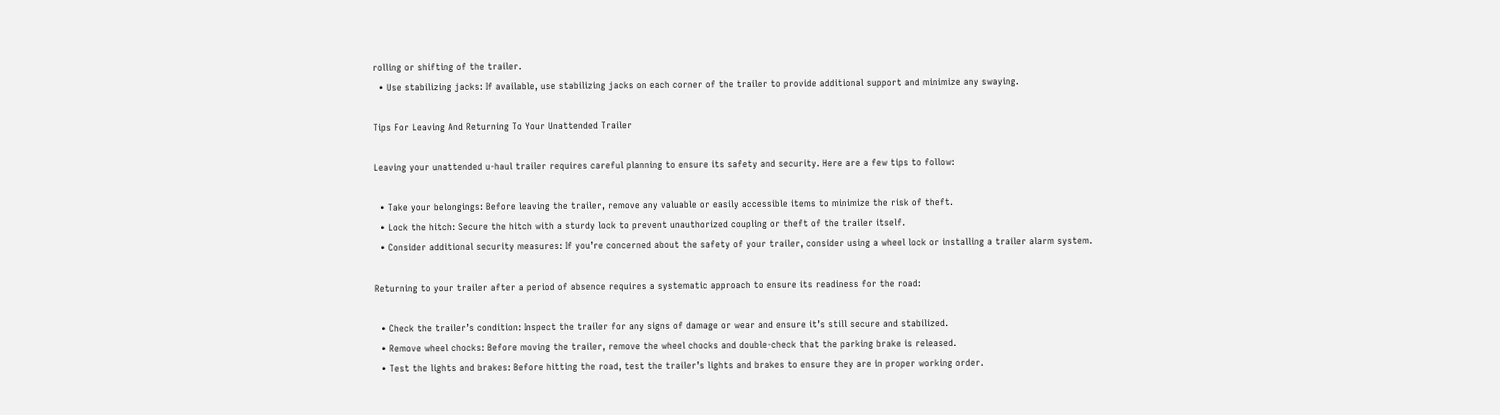rolling or shifting of the trailer.
  • Use stabilizing jacks: If available, use stabilizing jacks on each corner of the trailer to provide additional support and minimize any swaying.

Tips For Leaving And Returning To Your Unattended Trailer

Leaving your unattended u-haul trailer requires careful planning to ensure its safety and security. Here are a few tips to follow:

  • Take your belongings: Before leaving the trailer, remove any valuable or easily accessible items to minimize the risk of theft.
  • Lock the hitch: Secure the hitch with a sturdy lock to prevent unauthorized coupling or theft of the trailer itself.
  • Consider additional security measures: If you’re concerned about the safety of your trailer, consider using a wheel lock or installing a trailer alarm system.

Returning to your trailer after a period of absence requires a systematic approach to ensure its readiness for the road:

  • Check the trailer’s condition: Inspect the trailer for any signs of damage or wear and ensure it’s still secure and stabilized.
  • Remove wheel chocks: Before moving the trailer, remove the wheel chocks and double-check that the parking brake is released.
  • Test the lights and brakes: Before hitting the road, test the trailer’s lights and brakes to ensure they are in proper working order.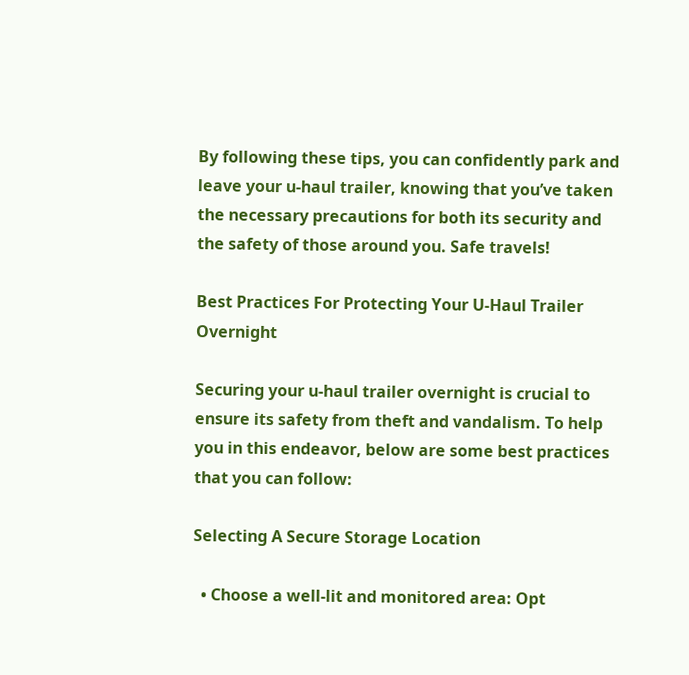By following these tips, you can confidently park and leave your u-haul trailer, knowing that you’ve taken the necessary precautions for both its security and the safety of those around you. Safe travels!

Best Practices For Protecting Your U-Haul Trailer Overnight

Securing your u-haul trailer overnight is crucial to ensure its safety from theft and vandalism. To help you in this endeavor, below are some best practices that you can follow:

Selecting A Secure Storage Location

  • Choose a well-lit and monitored area: Opt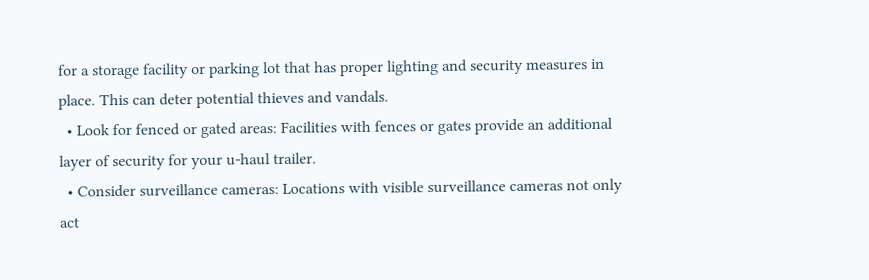for a storage facility or parking lot that has proper lighting and security measures in place. This can deter potential thieves and vandals.
  • Look for fenced or gated areas: Facilities with fences or gates provide an additional layer of security for your u-haul trailer.
  • Consider surveillance cameras: Locations with visible surveillance cameras not only act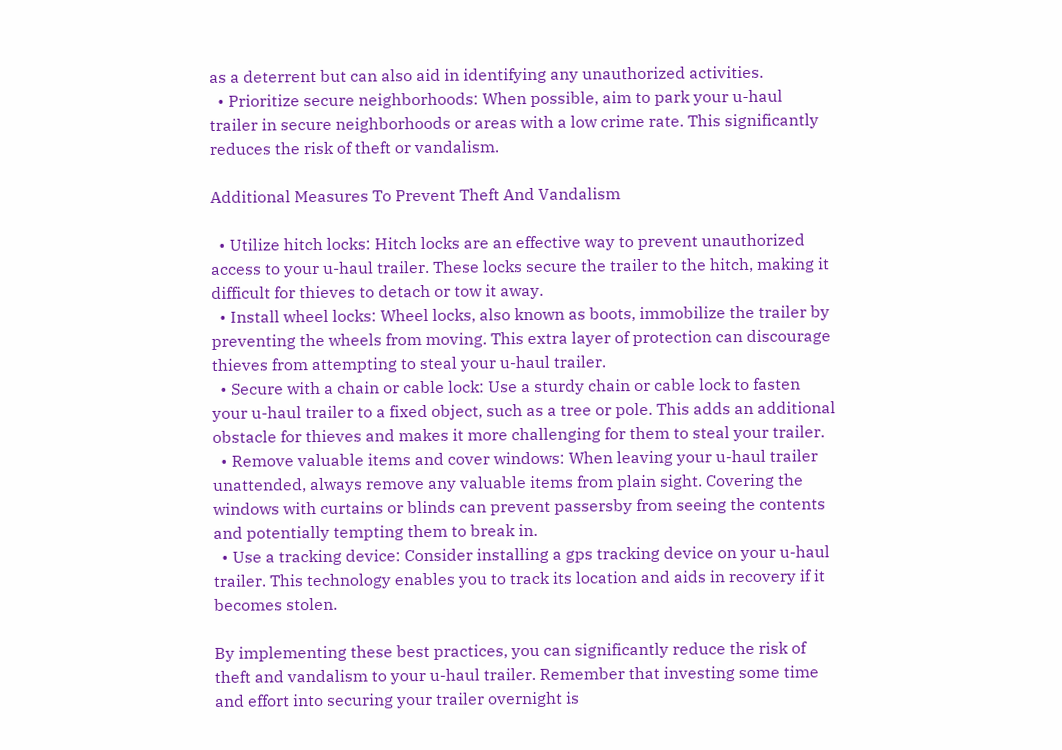as a deterrent but can also aid in identifying any unauthorized activities.
  • Prioritize secure neighborhoods: When possible, aim to park your u-haul trailer in secure neighborhoods or areas with a low crime rate. This significantly reduces the risk of theft or vandalism.

Additional Measures To Prevent Theft And Vandalism

  • Utilize hitch locks: Hitch locks are an effective way to prevent unauthorized access to your u-haul trailer. These locks secure the trailer to the hitch, making it difficult for thieves to detach or tow it away.
  • Install wheel locks: Wheel locks, also known as boots, immobilize the trailer by preventing the wheels from moving. This extra layer of protection can discourage thieves from attempting to steal your u-haul trailer.
  • Secure with a chain or cable lock: Use a sturdy chain or cable lock to fasten your u-haul trailer to a fixed object, such as a tree or pole. This adds an additional obstacle for thieves and makes it more challenging for them to steal your trailer.
  • Remove valuable items and cover windows: When leaving your u-haul trailer unattended, always remove any valuable items from plain sight. Covering the windows with curtains or blinds can prevent passersby from seeing the contents and potentially tempting them to break in.
  • Use a tracking device: Consider installing a gps tracking device on your u-haul trailer. This technology enables you to track its location and aids in recovery if it becomes stolen.

By implementing these best practices, you can significantly reduce the risk of theft and vandalism to your u-haul trailer. Remember that investing some time and effort into securing your trailer overnight is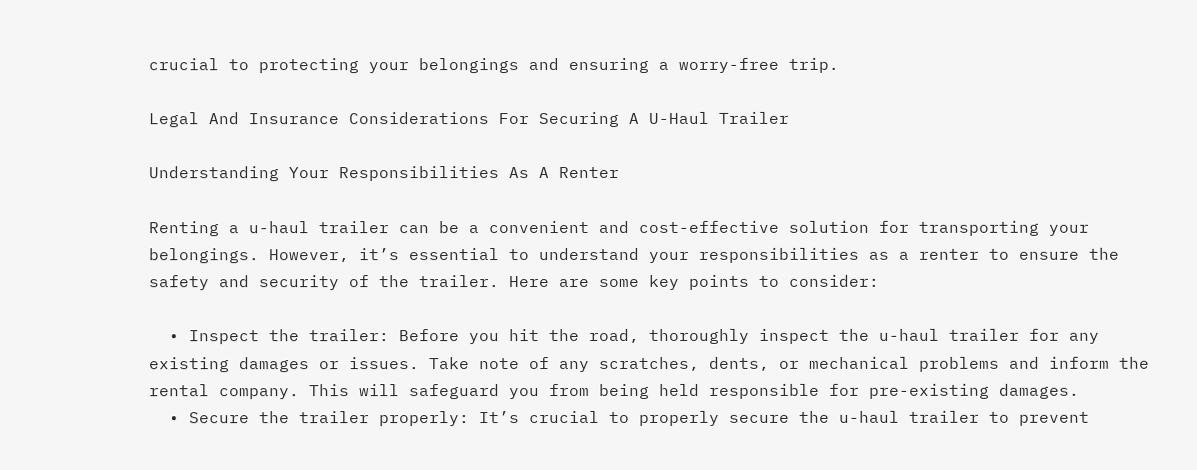crucial to protecting your belongings and ensuring a worry-free trip.

Legal And Insurance Considerations For Securing A U-Haul Trailer

Understanding Your Responsibilities As A Renter

Renting a u-haul trailer can be a convenient and cost-effective solution for transporting your belongings. However, it’s essential to understand your responsibilities as a renter to ensure the safety and security of the trailer. Here are some key points to consider:

  • Inspect the trailer: Before you hit the road, thoroughly inspect the u-haul trailer for any existing damages or issues. Take note of any scratches, dents, or mechanical problems and inform the rental company. This will safeguard you from being held responsible for pre-existing damages.
  • Secure the trailer properly: It’s crucial to properly secure the u-haul trailer to prevent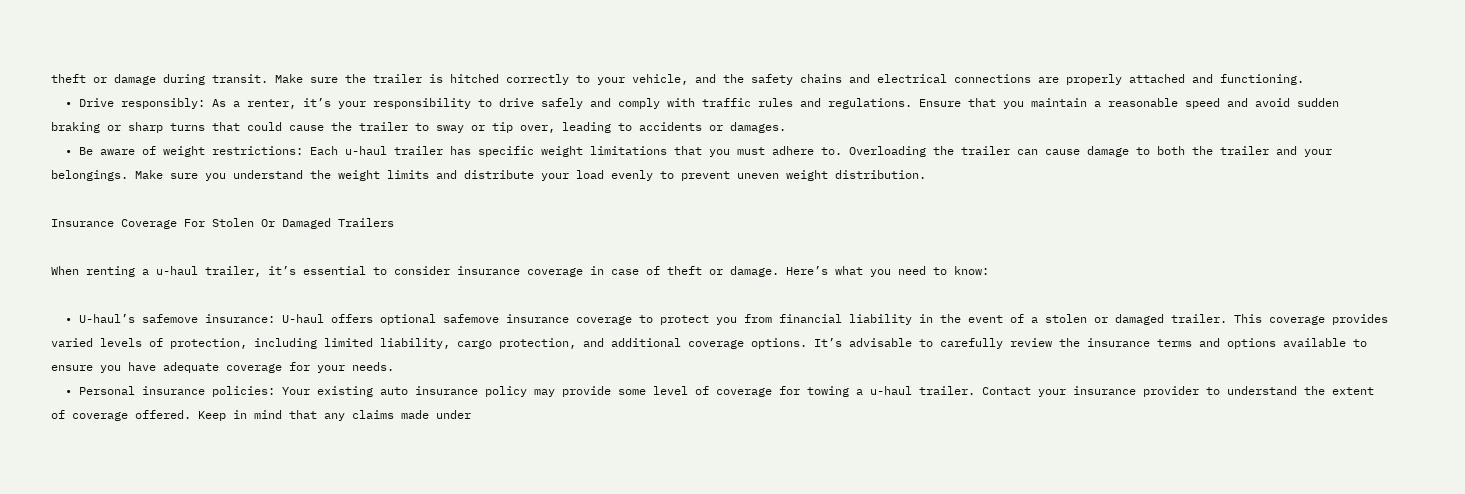theft or damage during transit. Make sure the trailer is hitched correctly to your vehicle, and the safety chains and electrical connections are properly attached and functioning.
  • Drive responsibly: As a renter, it’s your responsibility to drive safely and comply with traffic rules and regulations. Ensure that you maintain a reasonable speed and avoid sudden braking or sharp turns that could cause the trailer to sway or tip over, leading to accidents or damages.
  • Be aware of weight restrictions: Each u-haul trailer has specific weight limitations that you must adhere to. Overloading the trailer can cause damage to both the trailer and your belongings. Make sure you understand the weight limits and distribute your load evenly to prevent uneven weight distribution.

Insurance Coverage For Stolen Or Damaged Trailers

When renting a u-haul trailer, it’s essential to consider insurance coverage in case of theft or damage. Here’s what you need to know:

  • U-haul’s safemove insurance: U-haul offers optional safemove insurance coverage to protect you from financial liability in the event of a stolen or damaged trailer. This coverage provides varied levels of protection, including limited liability, cargo protection, and additional coverage options. It’s advisable to carefully review the insurance terms and options available to ensure you have adequate coverage for your needs.
  • Personal insurance policies: Your existing auto insurance policy may provide some level of coverage for towing a u-haul trailer. Contact your insurance provider to understand the extent of coverage offered. Keep in mind that any claims made under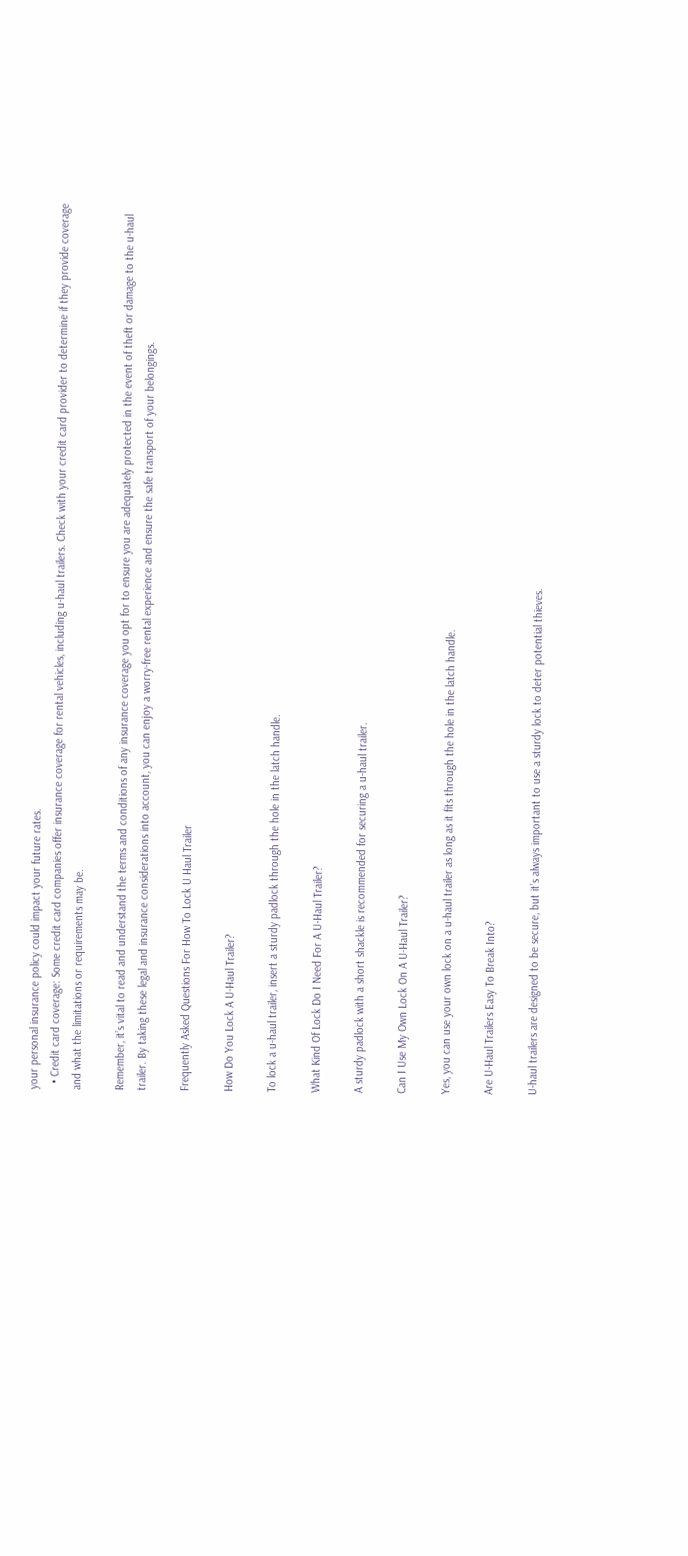your personal insurance policy could impact your future rates.
  • Credit card coverage: Some credit card companies offer insurance coverage for rental vehicles, including u-haul trailers. Check with your credit card provider to determine if they provide coverage and what the limitations or requirements may be.

Remember, it’s vital to read and understand the terms and conditions of any insurance coverage you opt for to ensure you are adequately protected in the event of theft or damage to the u-haul trailer. By taking these legal and insurance considerations into account, you can enjoy a worry-free rental experience and ensure the safe transport of your belongings.

Frequently Asked Questions For How To Lock U Haul Trailer

How Do You Lock A U-Haul Trailer?

To lock a u-haul trailer, insert a sturdy padlock through the hole in the latch handle.

What Kind Of Lock Do I Need For A U-Haul Trailer?

A sturdy padlock with a short shackle is recommended for securing a u-haul trailer.

Can I Use My Own Lock On A U-Haul Trailer?

Yes, you can use your own lock on a u-haul trailer as long as it fits through the hole in the latch handle.

Are U-Haul Trailers Easy To Break Into?

U-haul trailers are designed to be secure, but it’s always important to use a sturdy lock to deter potential thieves.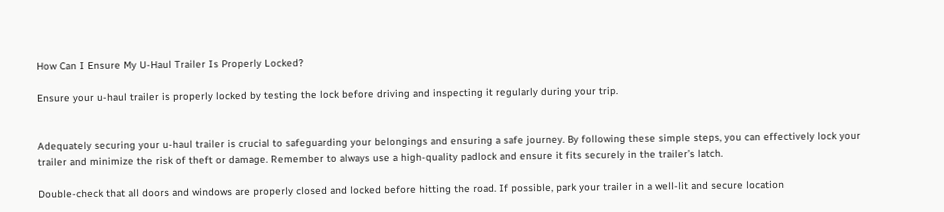How Can I Ensure My U-Haul Trailer Is Properly Locked?

Ensure your u-haul trailer is properly locked by testing the lock before driving and inspecting it regularly during your trip.


Adequately securing your u-haul trailer is crucial to safeguarding your belongings and ensuring a safe journey. By following these simple steps, you can effectively lock your trailer and minimize the risk of theft or damage. Remember to always use a high-quality padlock and ensure it fits securely in the trailer’s latch.

Double-check that all doors and windows are properly closed and locked before hitting the road. If possible, park your trailer in a well-lit and secure location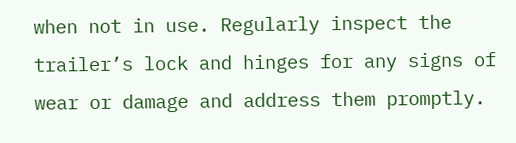when not in use. Regularly inspect the trailer’s lock and hinges for any signs of wear or damage and address them promptly.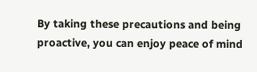By taking these precautions and being proactive, you can enjoy peace of mind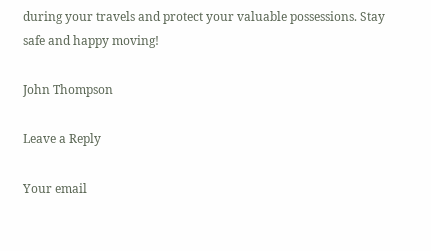during your travels and protect your valuable possessions. Stay safe and happy moving!

John Thompson

Leave a Reply

Your email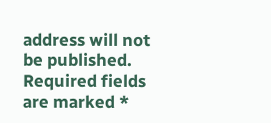address will not be published. Required fields are marked *